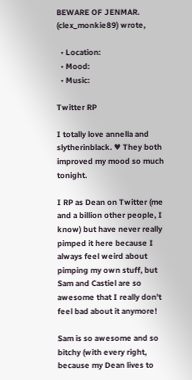BEWARE OF JENMAR. (clex_monkie89) wrote,

  • Location:
  • Mood:
  • Music:

Twitter RP

I totally love annella and slytherinblack. ♥ They both improved my mood so much tonight.

I RP as Dean on Twitter (me and a billion other people, I know) but have never really pimped it here because I always feel weird about pimping my own stuff, but Sam and Castiel are so awesome that I really don't feel bad about it anymore!

Sam is so awesome and so bitchy (with every right, because my Dean lives to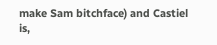make Sam bitchface) and Castiel is,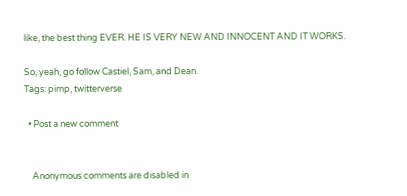like, the best thing EVER. HE IS VERY NEW AND INNOCENT AND IT WORKS.

So, yeah, go follow Castiel, Sam, and Dean.
Tags: pimp, twitterverse

  • Post a new comment


    Anonymous comments are disabled in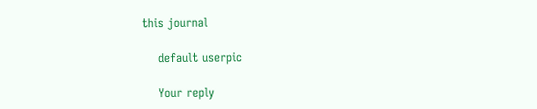this journal

    default userpic

    Your reply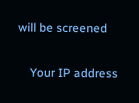will be screened

    Your IP address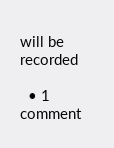will be recorded

  • 1 comment